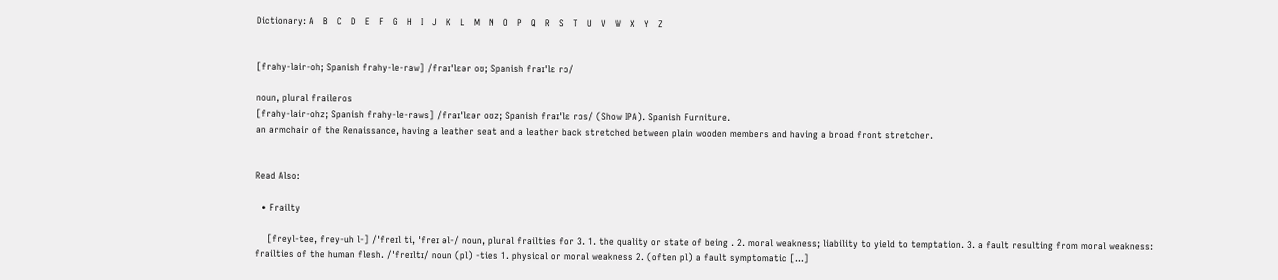Dictionary: A   B   C   D   E   F   G   H   I   J   K   L   M   N   O   P   Q   R   S   T   U   V   W   X   Y   Z


[frahy-lair-oh; Spanish frahy-le-raw] /fraɪˈlɛər oʊ; Spanish fraɪˈlɛ rɔ/

noun, plural fraileros
[frahy-lair-ohz; Spanish frahy-le-raws] /fraɪˈlɛər oʊz; Spanish fraɪˈlɛ rɔs/ (Show IPA). Spanish Furniture.
an armchair of the Renaissance, having a leather seat and a leather back stretched between plain wooden members and having a broad front stretcher.


Read Also:

  • Frailty

    [freyl-tee, frey-uh l-] /ˈfreɪl ti, ˈfreɪ əl-/ noun, plural frailties for 3. 1. the quality or state of being . 2. moral weakness; liability to yield to temptation. 3. a fault resulting from moral weakness: frailties of the human flesh. /ˈfreɪltɪ/ noun (pl) -ties 1. physical or moral weakness 2. (often pl) a fault symptomatic […]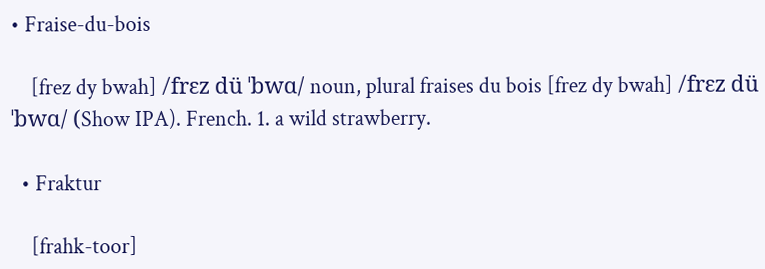• Fraise-du-bois

    [frez dy bwah] /frɛz dü ˈbwɑ/ noun, plural fraises du bois [frez dy bwah] /frɛz dü ˈbwɑ/ (Show IPA). French. 1. a wild strawberry.

  • Fraktur

    [frahk-toor]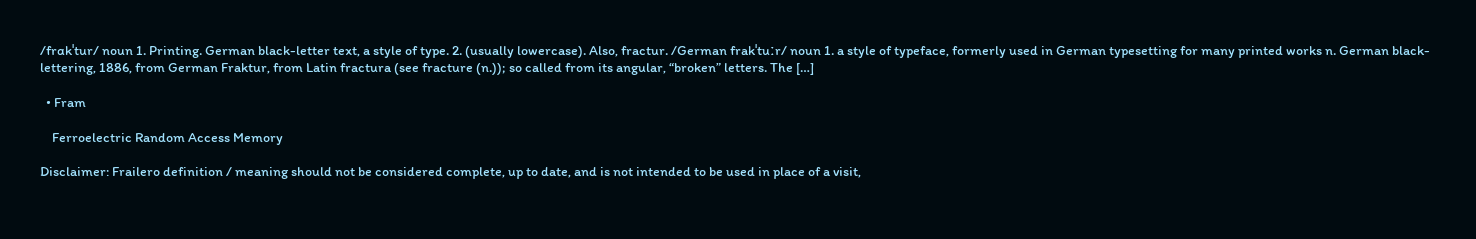/frɑkˈtur/ noun 1. Printing. German black-letter text, a style of type. 2. (usually lowercase). Also, fractur. /German frakˈtuːr/ noun 1. a style of typeface, formerly used in German typesetting for many printed works n. German black-lettering, 1886, from German Fraktur, from Latin fractura (see fracture (n.)); so called from its angular, “broken” letters. The […]

  • Fram

    Ferroelectric Random Access Memory

Disclaimer: Frailero definition / meaning should not be considered complete, up to date, and is not intended to be used in place of a visit,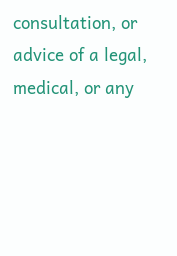consultation, or advice of a legal, medical, or any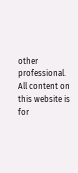other professional. All content on this website is for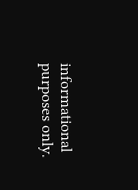informational purposes only.